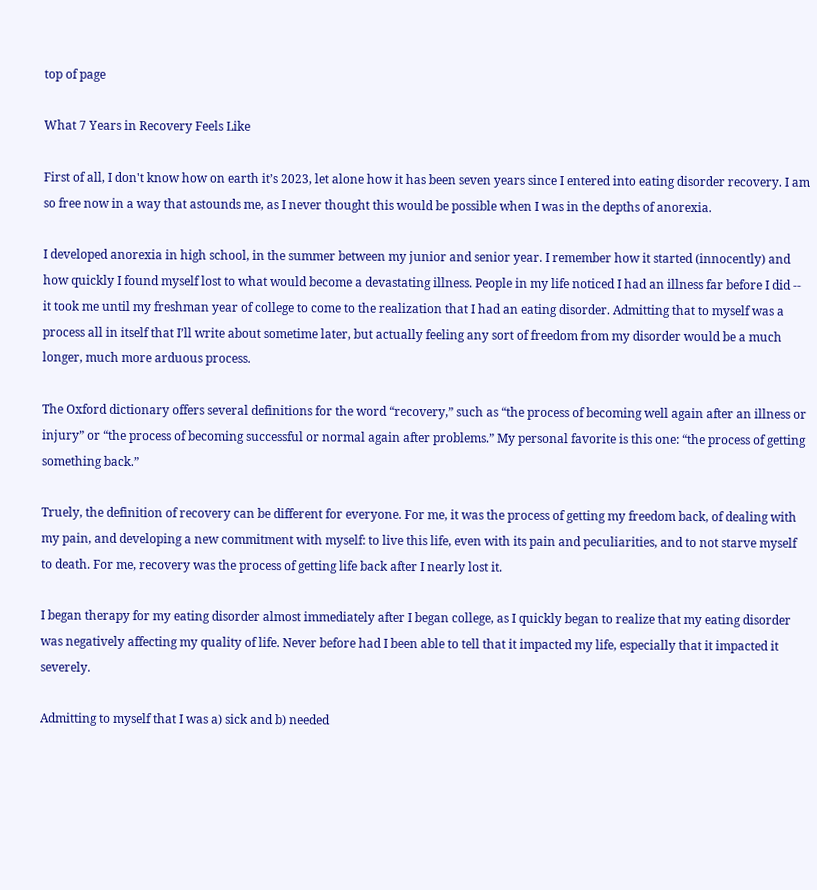top of page

What 7 Years in Recovery Feels Like

First of all, I don't know how on earth it’s 2023, let alone how it has been seven years since I entered into eating disorder recovery. I am so free now in a way that astounds me, as I never thought this would be possible when I was in the depths of anorexia.

I developed anorexia in high school, in the summer between my junior and senior year. I remember how it started (innocently) and how quickly I found myself lost to what would become a devastating illness. People in my life noticed I had an illness far before I did -- it took me until my freshman year of college to come to the realization that I had an eating disorder. Admitting that to myself was a process all in itself that I’ll write about sometime later, but actually feeling any sort of freedom from my disorder would be a much longer, much more arduous process.

The Oxford dictionary offers several definitions for the word “recovery,” such as “the process of becoming well again after an illness or injury” or “the process of becoming successful or normal again after problems.” My personal favorite is this one: “the process of getting something back.”

Truely, the definition of recovery can be different for everyone. For me, it was the process of getting my freedom back, of dealing with my pain, and developing a new commitment with myself: to live this life, even with its pain and peculiarities, and to not starve myself to death. For me, recovery was the process of getting life back after I nearly lost it.

I began therapy for my eating disorder almost immediately after I began college, as I quickly began to realize that my eating disorder was negatively affecting my quality of life. Never before had I been able to tell that it impacted my life, especially that it impacted it severely.

Admitting to myself that I was a) sick and b) needed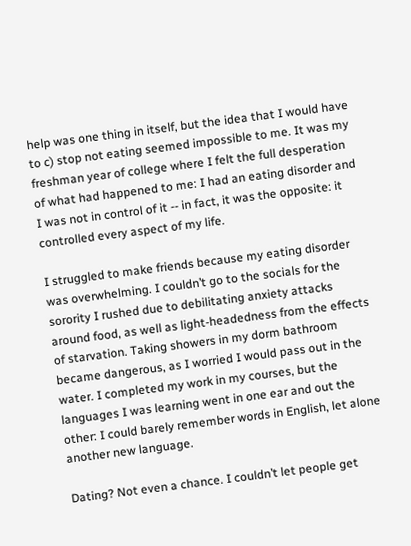help was one thing in itself, but the idea that I would have to c) stop not eating seemed impossible to me. It was my freshman year of college where I felt the full desperation of what had happened to me: I had an eating disorder and I was not in control of it -- in fact, it was the opposite: it controlled every aspect of my life.

I struggled to make friends because my eating disorder was overwhelming. I couldn’t go to the socials for the sorority I rushed due to debilitating anxiety attacks around food, as well as light-headedness from the effects of starvation. Taking showers in my dorm bathroom became dangerous, as I worried I would pass out in the water. I completed my work in my courses, but the languages I was learning went in one ear and out the other: I could barely remember words in English, let alone another new language.

Dating? Not even a chance. I couldn’t let people get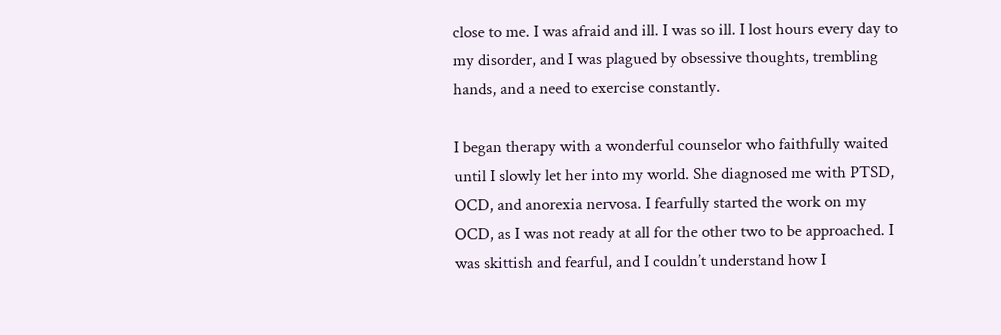close to me. I was afraid and ill. I was so ill. I lost hours every day to my disorder, and I was plagued by obsessive thoughts, trembling hands, and a need to exercise constantly.

I began therapy with a wonderful counselor who faithfully waited until I slowly let her into my world. She diagnosed me with PTSD, OCD, and anorexia nervosa. I fearfully started the work on my OCD, as I was not ready at all for the other two to be approached. I was skittish and fearful, and I couldn’t understand how I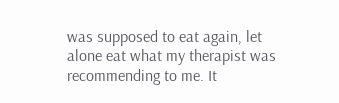was supposed to eat again, let alone eat what my therapist was recommending to me. It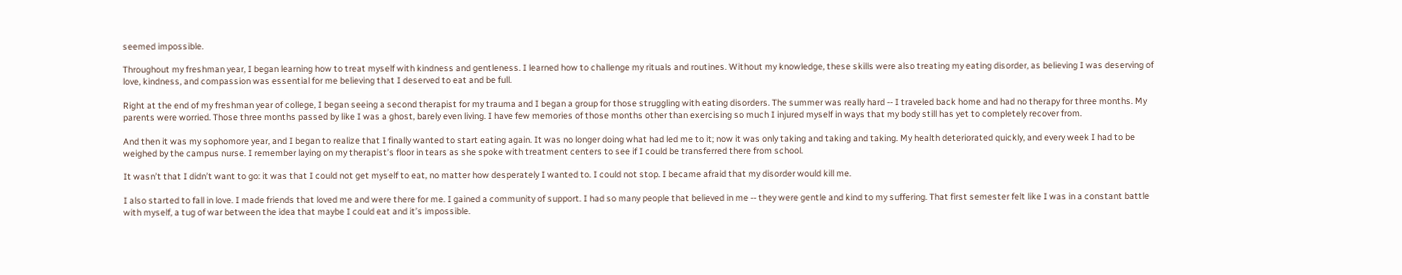seemed impossible.

Throughout my freshman year, I began learning how to treat myself with kindness and gentleness. I learned how to challenge my rituals and routines. Without my knowledge, these skills were also treating my eating disorder, as believing I was deserving of love, kindness, and compassion was essential for me believing that I deserved to eat and be full.

Right at the end of my freshman year of college, I began seeing a second therapist for my trauma and I began a group for those struggling with eating disorders. The summer was really hard -- I traveled back home and had no therapy for three months. My parents were worried. Those three months passed by like I was a ghost, barely even living. I have few memories of those months other than exercising so much I injured myself in ways that my body still has yet to completely recover from.

And then it was my sophomore year, and I began to realize that I finally wanted to start eating again. It was no longer doing what had led me to it; now it was only taking and taking and taking. My health deteriorated quickly, and every week I had to be weighed by the campus nurse. I remember laying on my therapist’s floor in tears as she spoke with treatment centers to see if I could be transferred there from school.

It wasn’t that I didn’t want to go: it was that I could not get myself to eat, no matter how desperately I wanted to. I could not stop. I became afraid that my disorder would kill me.

I also started to fall in love. I made friends that loved me and were there for me. I gained a community of support. I had so many people that believed in me -- they were gentle and kind to my suffering. That first semester felt like I was in a constant battle with myself, a tug of war between the idea that maybe I could eat and it’s impossible.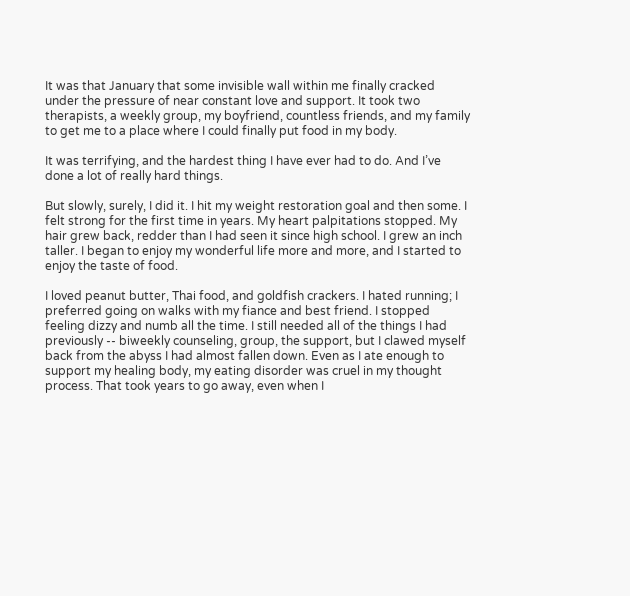It was that January that some invisible wall within me finally cracked under the pressure of near constant love and support. It took two therapists, a weekly group, my boyfriend, countless friends, and my family to get me to a place where I could finally put food in my body.

It was terrifying, and the hardest thing I have ever had to do. And I’ve done a lot of really hard things.

But slowly, surely, I did it. I hit my weight restoration goal and then some. I felt strong for the first time in years. My heart palpitations stopped. My hair grew back, redder than I had seen it since high school. I grew an inch taller. I began to enjoy my wonderful life more and more, and I started to enjoy the taste of food.

I loved peanut butter, Thai food, and goldfish crackers. I hated running; I preferred going on walks with my fiance and best friend. I stopped feeling dizzy and numb all the time. I still needed all of the things I had previously -- biweekly counseling, group, the support, but I clawed myself back from the abyss I had almost fallen down. Even as I ate enough to support my healing body, my eating disorder was cruel in my thought process. That took years to go away, even when I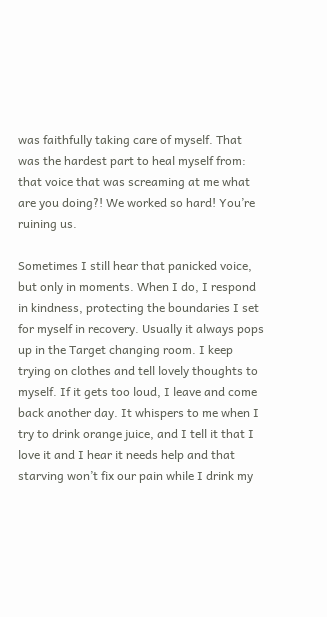was faithfully taking care of myself. That was the hardest part to heal myself from: that voice that was screaming at me what are you doing?! We worked so hard! You’re ruining us.

Sometimes I still hear that panicked voice, but only in moments. When I do, I respond in kindness, protecting the boundaries I set for myself in recovery. Usually it always pops up in the Target changing room. I keep trying on clothes and tell lovely thoughts to myself. If it gets too loud, I leave and come back another day. It whispers to me when I try to drink orange juice, and I tell it that I love it and I hear it needs help and that starving won’t fix our pain while I drink my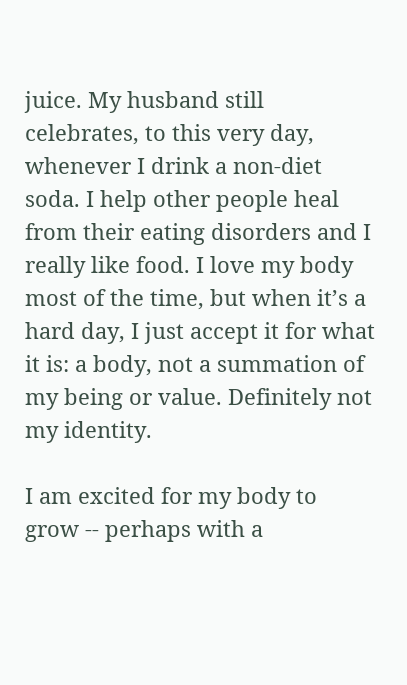juice. My husband still celebrates, to this very day, whenever I drink a non-diet soda. I help other people heal from their eating disorders and I really like food. I love my body most of the time, but when it’s a hard day, I just accept it for what it is: a body, not a summation of my being or value. Definitely not my identity.

I am excited for my body to grow -- perhaps with a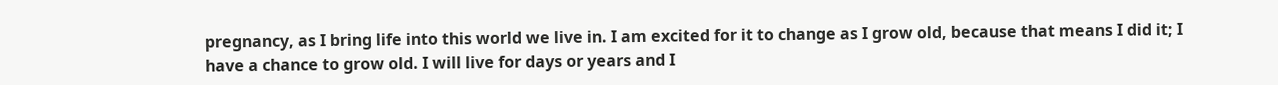pregnancy, as I bring life into this world we live in. I am excited for it to change as I grow old, because that means I did it; I have a chance to grow old. I will live for days or years and I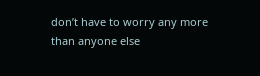don’t have to worry any more than anyone else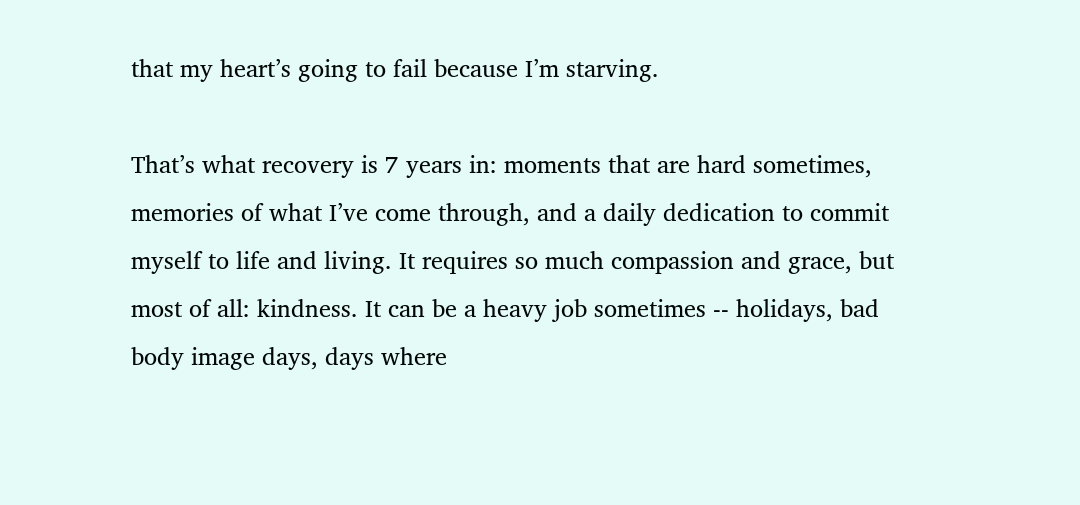that my heart’s going to fail because I’m starving.

That’s what recovery is 7 years in: moments that are hard sometimes, memories of what I’ve come through, and a daily dedication to commit myself to life and living. It requires so much compassion and grace, but most of all: kindness. It can be a heavy job sometimes -- holidays, bad body image days, days where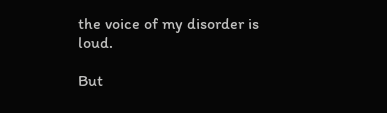the voice of my disorder is loud.

But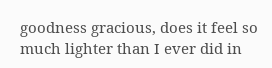goodness gracious, does it feel so much lighter than I ever did in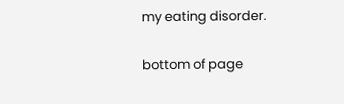my eating disorder.


bottom of page